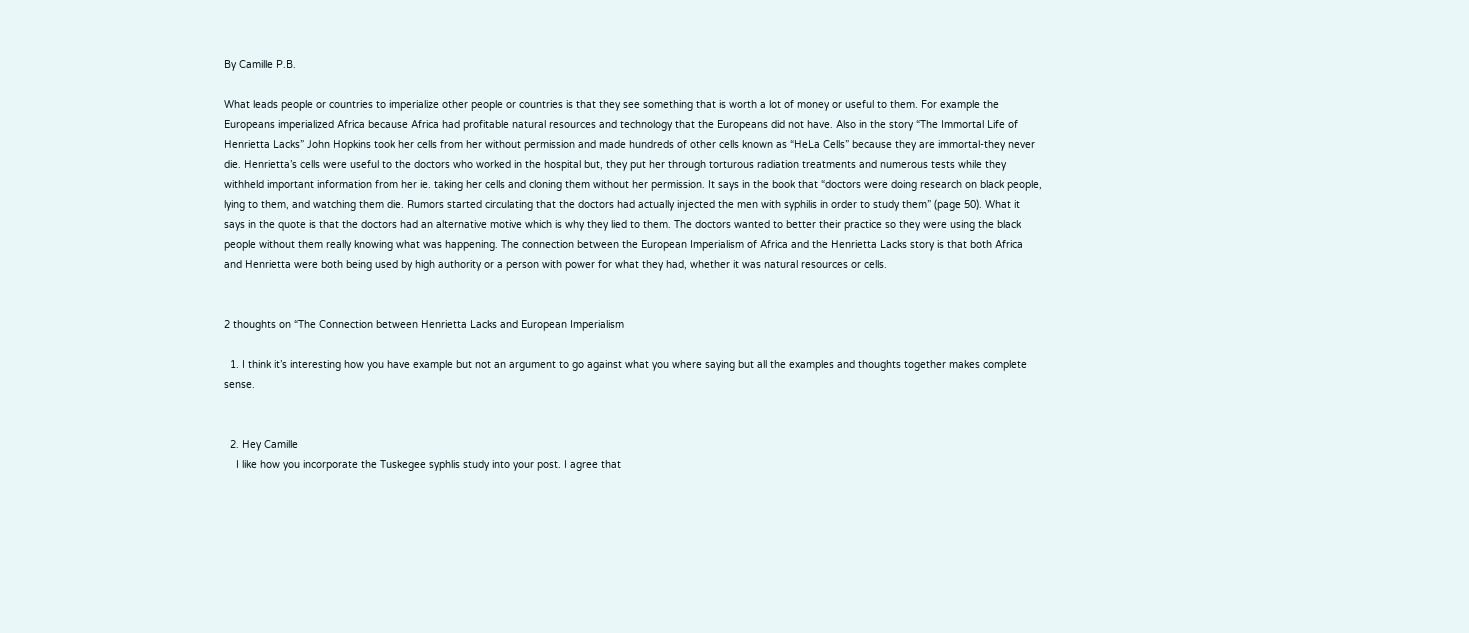By Camille P.B.

What leads people or countries to imperialize other people or countries is that they see something that is worth a lot of money or useful to them. For example the Europeans imperialized Africa because Africa had profitable natural resources and technology that the Europeans did not have. Also in the story “The Immortal Life of Henrietta Lacks” John Hopkins took her cells from her without permission and made hundreds of other cells known as “HeLa Cells” because they are immortal-they never die. Henrietta’s cells were useful to the doctors who worked in the hospital but, they put her through torturous radiation treatments and numerous tests while they withheld important information from her ie. taking her cells and cloning them without her permission. It says in the book that “doctors were doing research on black people, lying to them, and watching them die. Rumors started circulating that the doctors had actually injected the men with syphilis in order to study them” (page 50). What it says in the quote is that the doctors had an alternative motive which is why they lied to them. The doctors wanted to better their practice so they were using the black people without them really knowing what was happening. The connection between the European Imperialism of Africa and the Henrietta Lacks story is that both Africa and Henrietta were both being used by high authority or a person with power for what they had, whether it was natural resources or cells.


2 thoughts on “The Connection between Henrietta Lacks and European Imperialism

  1. I think it’s interesting how you have example but not an argument to go against what you where saying but all the examples and thoughts together makes complete sense.


  2. Hey Camille
    I like how you incorporate the Tuskegee syphlis study into your post. I agree that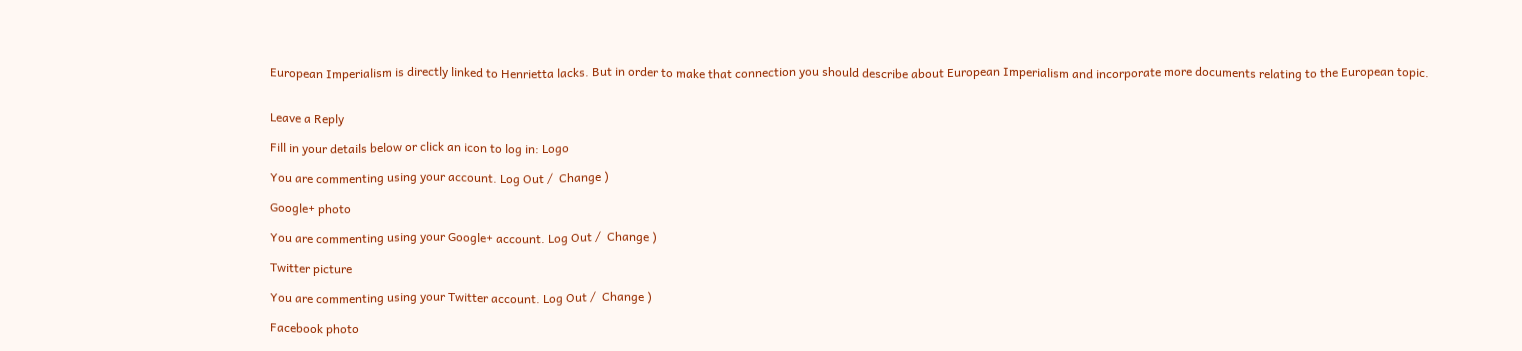European Imperialism is directly linked to Henrietta lacks. But in order to make that connection you should describe about European Imperialism and incorporate more documents relating to the European topic.


Leave a Reply

Fill in your details below or click an icon to log in: Logo

You are commenting using your account. Log Out /  Change )

Google+ photo

You are commenting using your Google+ account. Log Out /  Change )

Twitter picture

You are commenting using your Twitter account. Log Out /  Change )

Facebook photo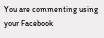You are commenting using your Facebook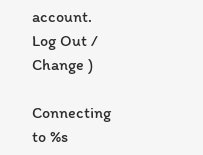account. Log Out /  Change )

Connecting to %s